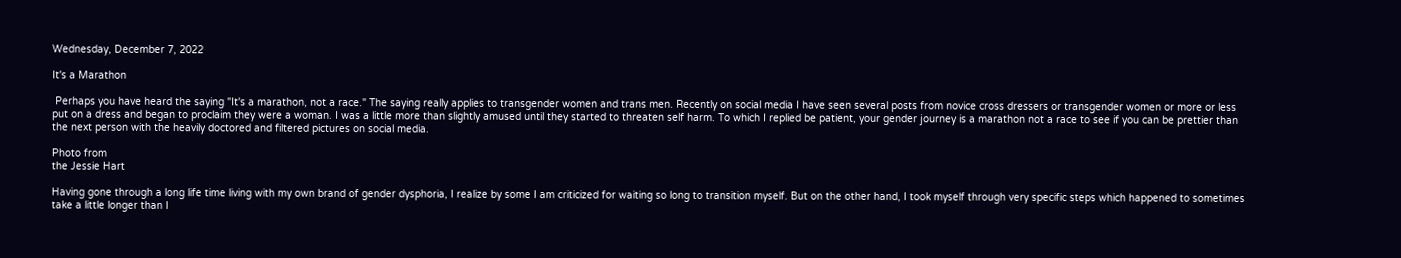Wednesday, December 7, 2022

It's a Marathon

 Perhaps you have heard the saying "It's a marathon, not a race." The saying really applies to transgender women and trans men. Recently on social media I have seen several posts from novice cross dressers or transgender women or more or less put on a dress and began to proclaim they were a woman. I was a little more than slightly amused until they started to threaten self harm. To which I replied be patient, your gender journey is a marathon not a race to see if you can be prettier than the next person with the heavily doctored and filtered pictures on social media.

Photo from
the Jessie Hart

Having gone through a long life time living with my own brand of gender dysphoria, I realize by some I am criticized for waiting so long to transition myself. But on the other hand, I took myself through very specific steps which happened to sometimes take a little longer than I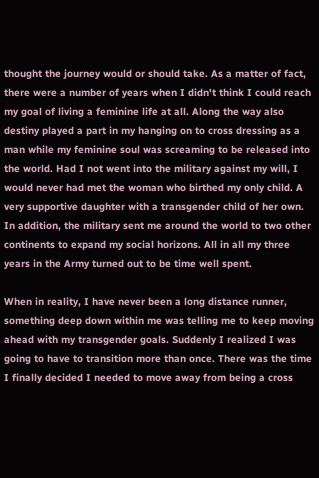thought the journey would or should take. As a matter of fact, there were a number of years when I didn't think I could reach my goal of living a feminine life at all. Along the way also destiny played a part in my hanging on to cross dressing as a man while my feminine soul was screaming to be released into the world. Had I not went into the military against my will, I would never had met the woman who birthed my only child. A very supportive daughter with a transgender child of her own. In addition, the military sent me around the world to two other continents to expand my social horizons. All in all my three years in the Army turned out to be time well spent.

When in reality, I have never been a long distance runner, something deep down within me was telling me to keep moving ahead with my transgender goals. Suddenly I realized I was going to have to transition more than once. There was the time I finally decided I needed to move away from being a cross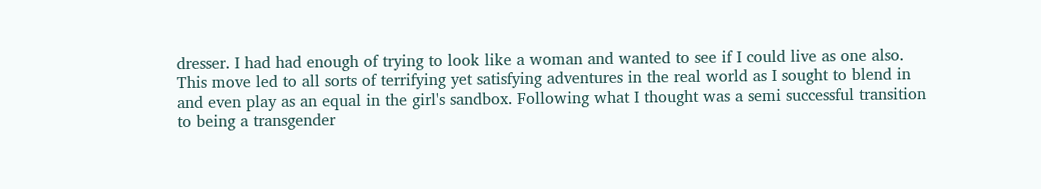dresser. I had had enough of trying to look like a woman and wanted to see if I could live as one also. This move led to all sorts of terrifying yet satisfying adventures in the real world as I sought to blend in and even play as an equal in the girl's sandbox. Following what I thought was a semi successful transition to being a transgender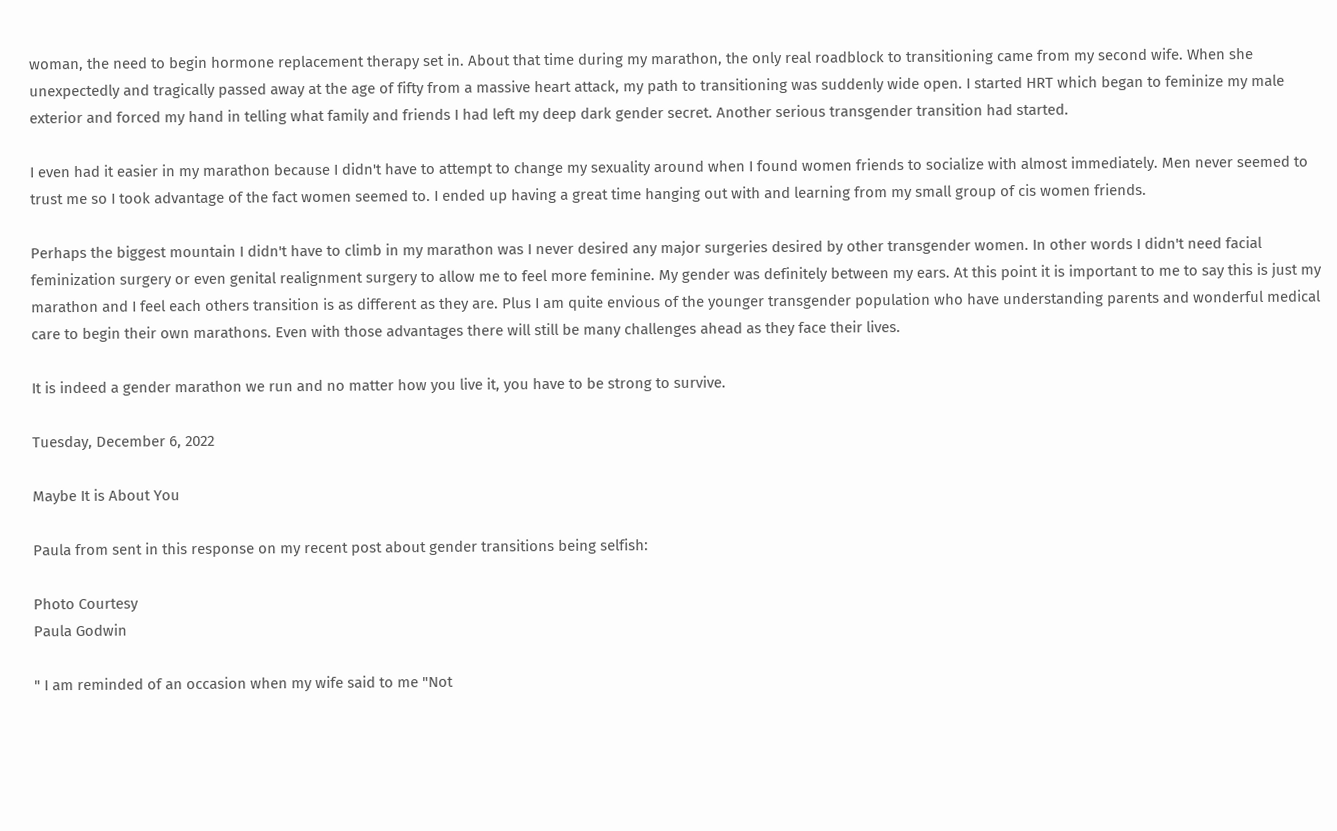woman, the need to begin hormone replacement therapy set in. About that time during my marathon, the only real roadblock to transitioning came from my second wife. When she unexpectedly and tragically passed away at the age of fifty from a massive heart attack, my path to transitioning was suddenly wide open. I started HRT which began to feminize my male exterior and forced my hand in telling what family and friends I had left my deep dark gender secret. Another serious transgender transition had started.

I even had it easier in my marathon because I didn't have to attempt to change my sexuality around when I found women friends to socialize with almost immediately. Men never seemed to trust me so I took advantage of the fact women seemed to. I ended up having a great time hanging out with and learning from my small group of cis women friends.

Perhaps the biggest mountain I didn't have to climb in my marathon was I never desired any major surgeries desired by other transgender women. In other words I didn't need facial feminization surgery or even genital realignment surgery to allow me to feel more feminine. My gender was definitely between my ears. At this point it is important to me to say this is just my marathon and I feel each others transition is as different as they are. Plus I am quite envious of the younger transgender population who have understanding parents and wonderful medical care to begin their own marathons. Even with those advantages there will still be many challenges ahead as they face their lives.

It is indeed a gender marathon we run and no matter how you live it, you have to be strong to survive.

Tuesday, December 6, 2022

Maybe It is About You

Paula from sent in this response on my recent post about gender transitions being selfish:

Photo Courtesy
Paula Godwin

" I am reminded of an occasion when my wife said to me "Not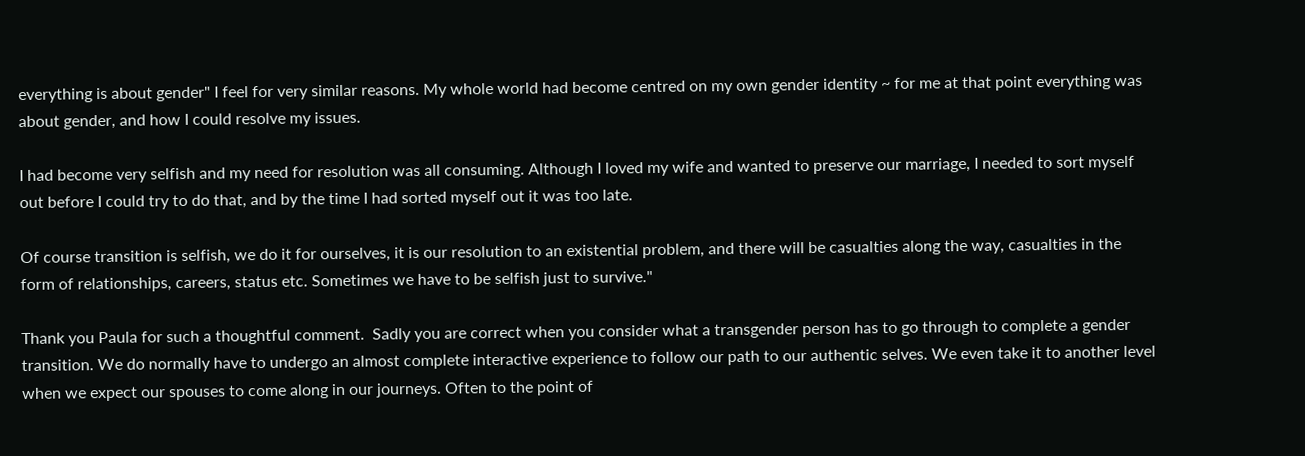everything is about gender" I feel for very similar reasons. My whole world had become centred on my own gender identity ~ for me at that point everything was about gender, and how I could resolve my issues.

I had become very selfish and my need for resolution was all consuming. Although I loved my wife and wanted to preserve our marriage, I needed to sort myself out before I could try to do that, and by the time I had sorted myself out it was too late.

Of course transition is selfish, we do it for ourselves, it is our resolution to an existential problem, and there will be casualties along the way, casualties in the form of relationships, careers, status etc. Sometimes we have to be selfish just to survive."

Thank you Paula for such a thoughtful comment.  Sadly you are correct when you consider what a transgender person has to go through to complete a gender transition. We do normally have to undergo an almost complete interactive experience to follow our path to our authentic selves. We even take it to another level when we expect our spouses to come along in our journeys. Often to the point of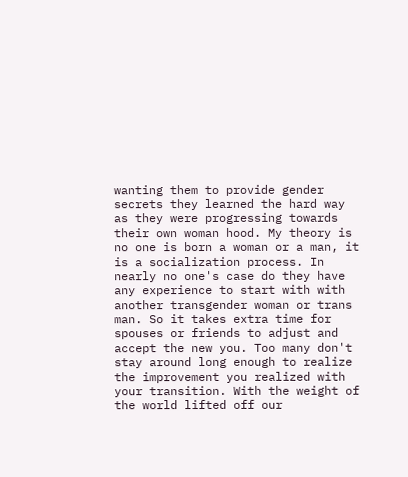wanting them to provide gender secrets they learned the hard way as they were progressing towards their own woman hood. My theory is no one is born a woman or a man, it is a socialization process. In nearly no one's case do they have any experience to start with with another transgender woman or trans man. So it takes extra time for spouses or friends to adjust and accept the new you. Too many don't stay around long enough to realize the improvement you realized with your transition. With the weight of the world lifted off our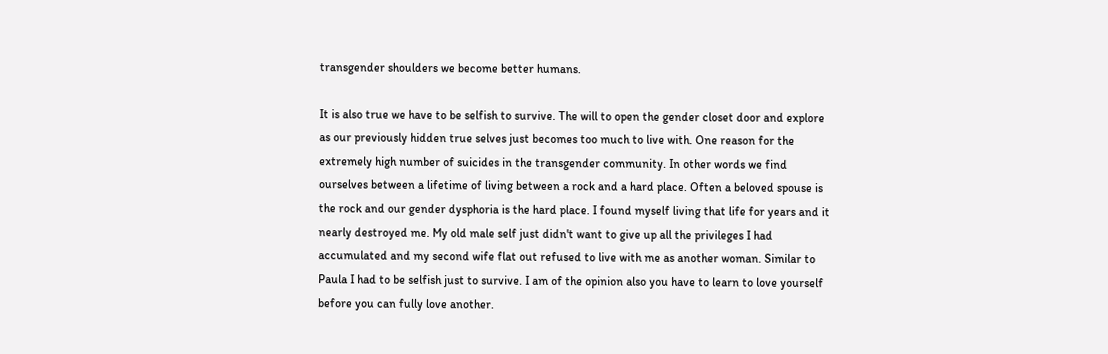transgender shoulders we become better humans.

It is also true we have to be selfish to survive. The will to open the gender closet door and explore as our previously hidden true selves just becomes too much to live with. One reason for the extremely high number of suicides in the transgender community. In other words we find ourselves between a lifetime of living between a rock and a hard place. Often a beloved spouse is the rock and our gender dysphoria is the hard place. I found myself living that life for years and it nearly destroyed me. My old male self just didn't want to give up all the privileges I had accumulated and my second wife flat out refused to live with me as another woman. Similar to Paula I had to be selfish just to survive. I am of the opinion also you have to learn to love yourself before you can fully love another.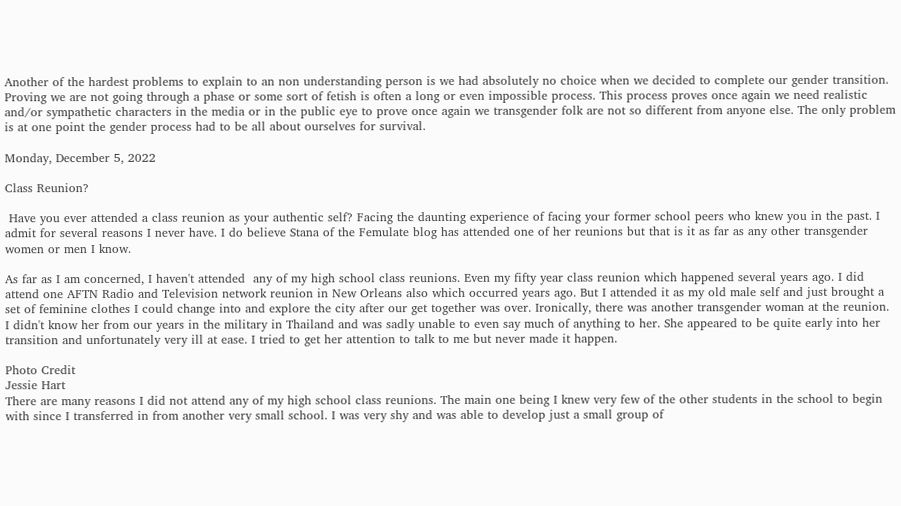Another of the hardest problems to explain to an non understanding person is we had absolutely no choice when we decided to complete our gender transition. Proving we are not going through a phase or some sort of fetish is often a long or even impossible process. This process proves once again we need realistic and/or sympathetic characters in the media or in the public eye to prove once again we transgender folk are not so different from anyone else. The only problem is at one point the gender process had to be all about ourselves for survival.

Monday, December 5, 2022

Class Reunion?

 Have you ever attended a class reunion as your authentic self? Facing the daunting experience of facing your former school peers who knew you in the past. I admit for several reasons I never have. I do believe Stana of the Femulate blog has attended one of her reunions but that is it as far as any other transgender women or men I know.

As far as I am concerned, I haven't attended  any of my high school class reunions. Even my fifty year class reunion which happened several years ago. I did attend one AFTN Radio and Television network reunion in New Orleans also which occurred years ago. But I attended it as my old male self and just brought a set of feminine clothes I could change into and explore the city after our get together was over. Ironically, there was another transgender woman at the reunion. I didn't know her from our years in the military in Thailand and was sadly unable to even say much of anything to her. She appeared to be quite early into her transition and unfortunately very ill at ease. I tried to get her attention to talk to me but never made it happen.

Photo Credit
Jessie Hart
There are many reasons I did not attend any of my high school class reunions. The main one being I knew very few of the other students in the school to begin with since I transferred in from another very small school. I was very shy and was able to develop just a small group of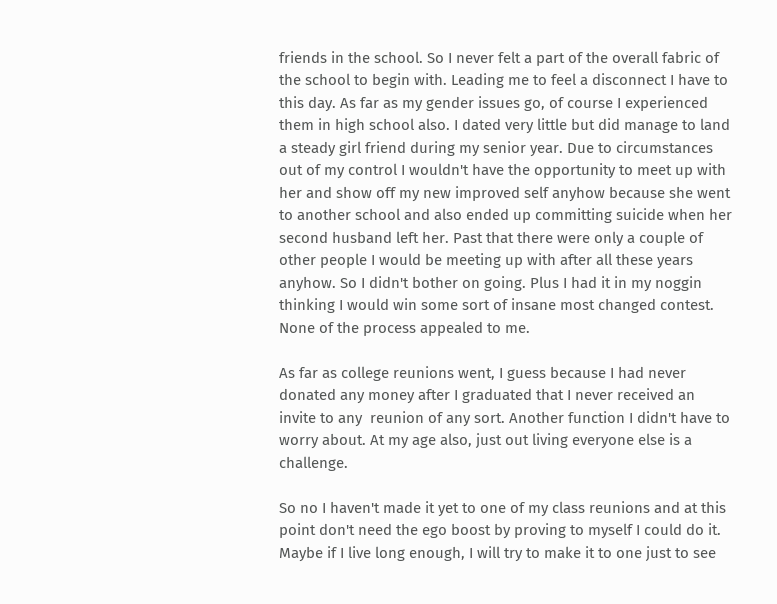friends in the school. So I never felt a part of the overall fabric of the school to begin with. Leading me to feel a disconnect I have to this day. As far as my gender issues go, of course I experienced them in high school also. I dated very little but did manage to land a steady girl friend during my senior year. Due to circumstances out of my control I wouldn't have the opportunity to meet up with her and show off my new improved self anyhow because she went to another school and also ended up committing suicide when her second husband left her. Past that there were only a couple of other people I would be meeting up with after all these years anyhow. So I didn't bother on going. Plus I had it in my noggin thinking I would win some sort of insane most changed contest. None of the process appealed to me.

As far as college reunions went, I guess because I had never donated any money after I graduated that I never received an invite to any  reunion of any sort. Another function I didn't have to worry about. At my age also, just out living everyone else is a challenge.

So no I haven't made it yet to one of my class reunions and at this point don't need the ego boost by proving to myself I could do it. Maybe if I live long enough, I will try to make it to one just to see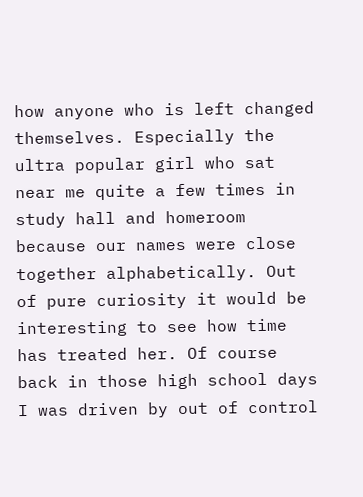how anyone who is left changed themselves. Especially the ultra popular girl who sat near me quite a few times in study hall and homeroom because our names were close together alphabetically. Out of pure curiosity it would be interesting to see how time has treated her. Of course back in those high school days I was driven by out of control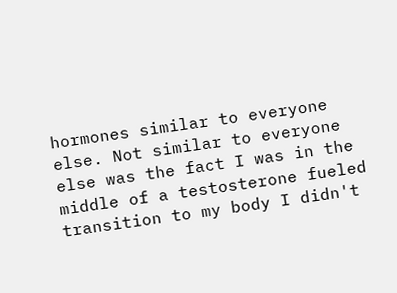hormones similar to everyone else. Not similar to everyone else was the fact I was in the middle of a testosterone fueled transition to my body I didn't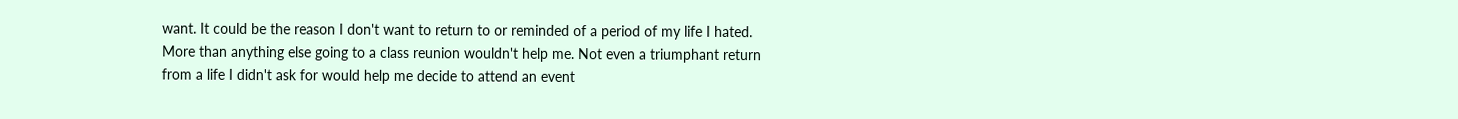want. It could be the reason I don't want to return to or reminded of a period of my life I hated. More than anything else going to a class reunion wouldn't help me. Not even a triumphant return from a life I didn't ask for would help me decide to attend an event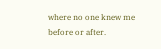where no one knew me before or after.